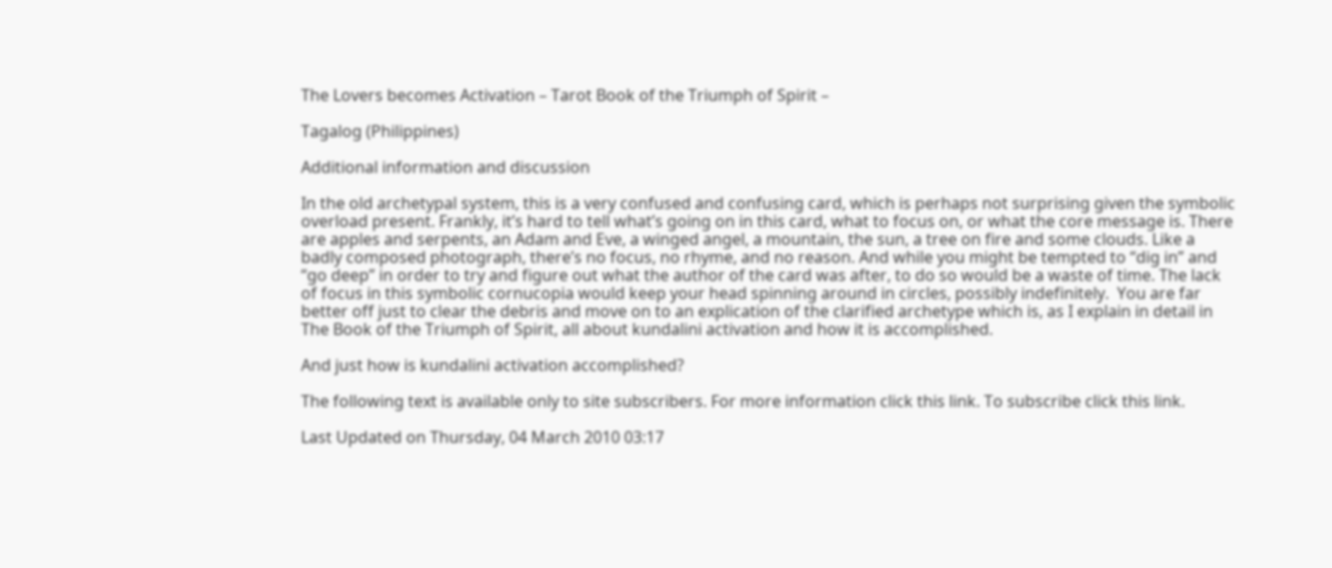The Lovers becomes Activation – Tarot Book of the Triumph of Spirit –

Tagalog (Philippines)

Additional information and discussion

In the old archetypal system, this is a very confused and confusing card, which is perhaps not surprising given the symbolic overload present. Frankly, it’s hard to tell what’s going on in this card, what to focus on, or what the core message is. There are apples and serpents, an Adam and Eve, a winged angel, a mountain, the sun, a tree on fire and some clouds. Like a badly composed photograph, there’s no focus, no rhyme, and no reason. And while you might be tempted to “dig in” and “go deep” in order to try and figure out what the author of the card was after, to do so would be a waste of time. The lack of focus in this symbolic cornucopia would keep your head spinning around in circles, possibly indefinitely.  You are far better off just to clear the debris and move on to an explication of the clarified archetype which is, as I explain in detail in The Book of the Triumph of Spirit, all about kundalini activation and how it is accomplished.

And just how is kundalini activation accomplished?

The following text is available only to site subscribers. For more information click this link. To subscribe click this link.

Last Updated on Thursday, 04 March 2010 03:17